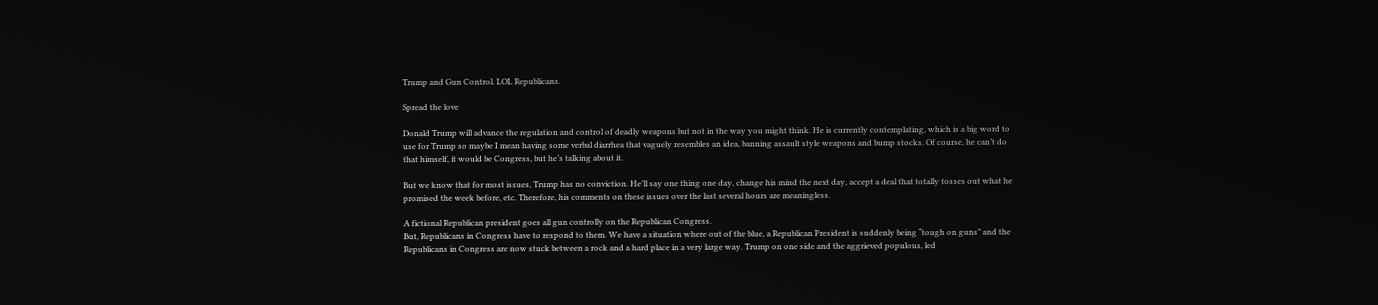Trump and Gun Control. LOL Republicans.

Spread the love

Donald Trump will advance the regulation and control of deadly weapons but not in the way you might think. He is currently contemplating, which is a big word to use for Trump so maybe I mean having some verbal diarrhea that vaguely resembles an idea, banning assault style weapons and bump stocks. Of course, he can’t do that himself, it would be Congress, but he’s talking about it.

But we know that for most issues, Trump has no conviction. He’ll say one thing one day, change his mind the next day, accept a deal that totally tosses out what he promised the week before, etc. Therefore, his comments on these issues over the last several hours are meaningless.

A fictional Republican president goes all gun controlly on the Republican Congress.
But, Republicans in Congress have to respond to them. We have a situation where out of the blue, a Republican President is suddenly being “tough on guns” and the Republicans in Congress are now stuck between a rock and a hard place in a very large way. Trump on one side and the aggrieved populous, led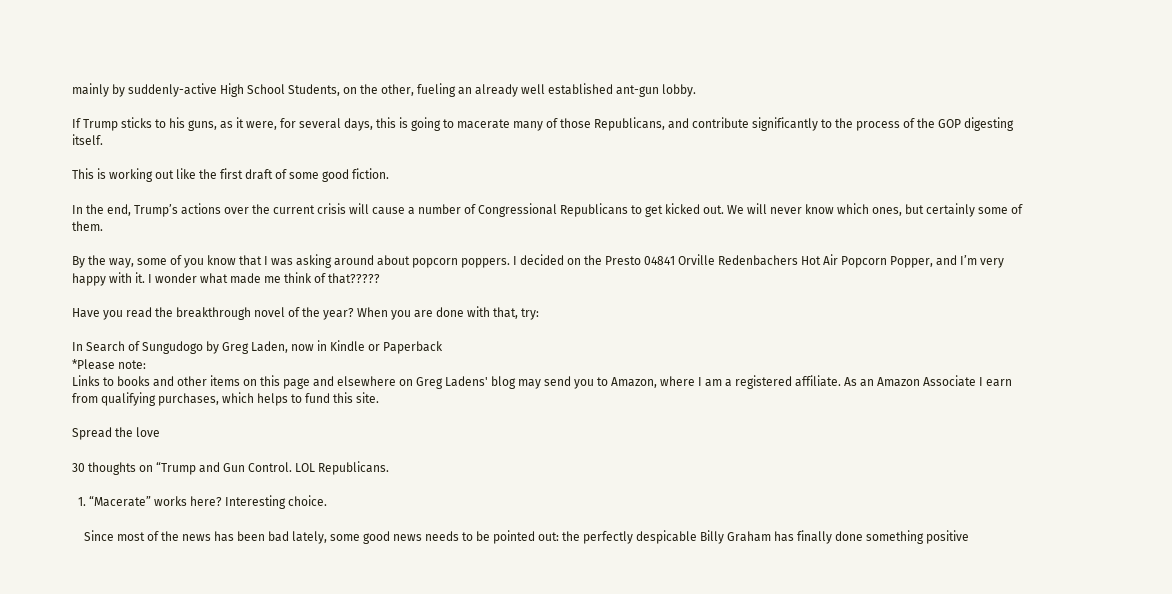mainly by suddenly-active High School Students, on the other, fueling an already well established ant-gun lobby.

If Trump sticks to his guns, as it were, for several days, this is going to macerate many of those Republicans, and contribute significantly to the process of the GOP digesting itself.

This is working out like the first draft of some good fiction.

In the end, Trump’s actions over the current crisis will cause a number of Congressional Republicans to get kicked out. We will never know which ones, but certainly some of them.

By the way, some of you know that I was asking around about popcorn poppers. I decided on the Presto 04841 Orville Redenbachers Hot Air Popcorn Popper, and I’m very happy with it. I wonder what made me think of that?????

Have you read the breakthrough novel of the year? When you are done with that, try:

In Search of Sungudogo by Greg Laden, now in Kindle or Paperback
*Please note:
Links to books and other items on this page and elsewhere on Greg Ladens' blog may send you to Amazon, where I am a registered affiliate. As an Amazon Associate I earn from qualifying purchases, which helps to fund this site.

Spread the love

30 thoughts on “Trump and Gun Control. LOL Republicans.

  1. “Macerate” works here? Interesting choice.

    Since most of the news has been bad lately, some good news needs to be pointed out: the perfectly despicable Billy Graham has finally done something positive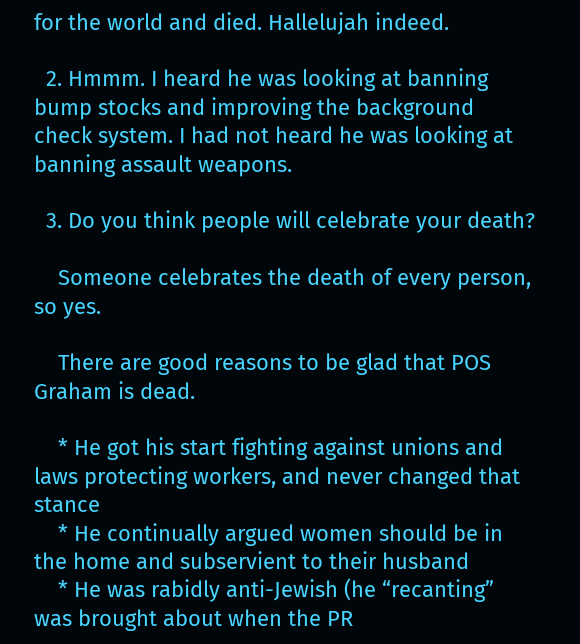for the world and died. Hallelujah indeed.

  2. Hmmm. I heard he was looking at banning bump stocks and improving the background check system. I had not heard he was looking at banning assault weapons.

  3. Do you think people will celebrate your death?

    Someone celebrates the death of every person, so yes.

    There are good reasons to be glad that POS Graham is dead.

    * He got his start fighting against unions and laws protecting workers, and never changed that stance
    * He continually argued women should be in the home and subservient to their husband
    * He was rabidly anti-Jewish (he “recanting” was brought about when the PR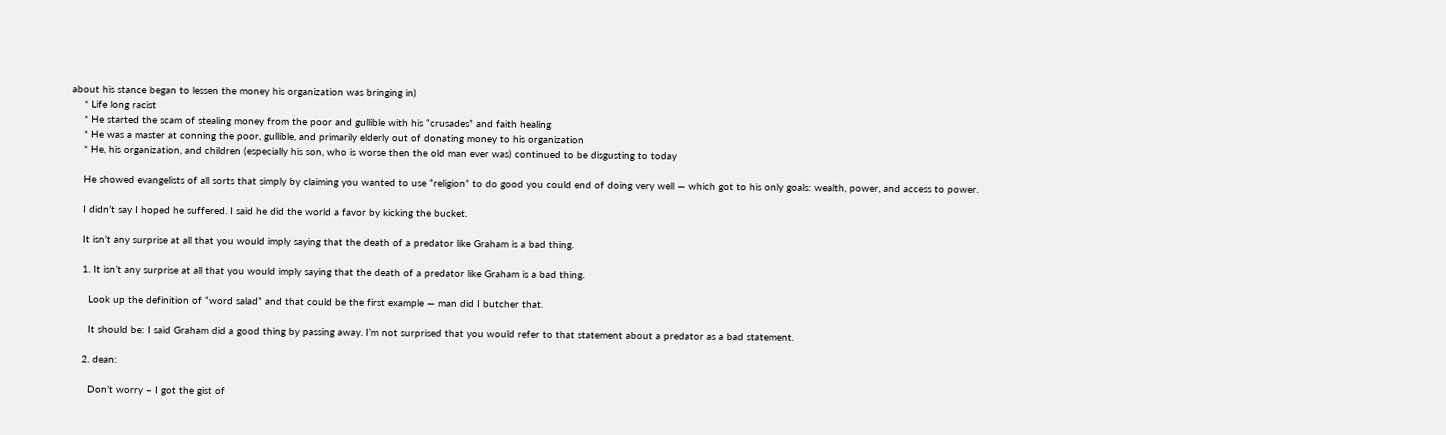about his stance began to lessen the money his organization was bringing in)
    * Life long racist
    * He started the scam of stealing money from the poor and gullible with his “crusades” and faith healing
    * He was a master at conning the poor, gullible, and primarily elderly out of donating money to his organization
    * He, his organization, and children (especially his son, who is worse then the old man ever was) continued to be disgusting to today

    He showed evangelists of all sorts that simply by claiming you wanted to use “religion” to do good you could end of doing very well — which got to his only goals: wealth, power, and access to power.

    I didn’t say I hoped he suffered. I said he did the world a favor by kicking the bucket.

    It isn’t any surprise at all that you would imply saying that the death of a predator like Graham is a bad thing.

    1. It isn’t any surprise at all that you would imply saying that the death of a predator like Graham is a bad thing.

      Look up the definition of “word salad” and that could be the first example — man did I butcher that.

      It should be: I said Graham did a good thing by passing away. I’m not surprised that you would refer to that statement about a predator as a bad statement.

    2. dean:

      Don’t worry – I got the gist of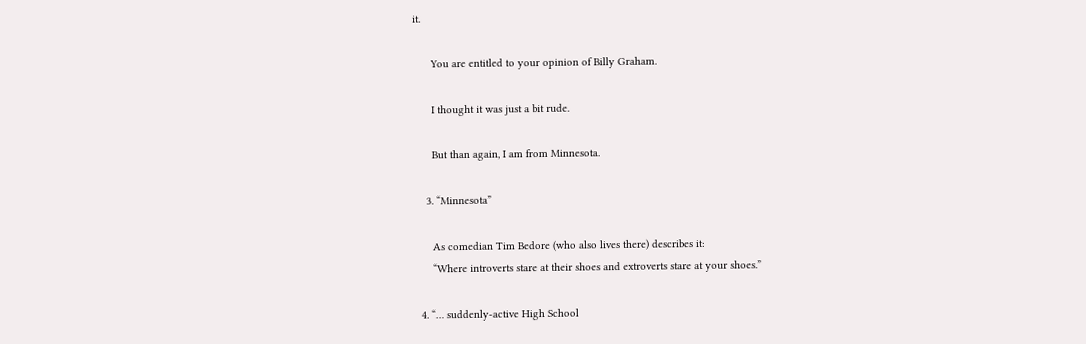it.

      You are entitled to your opinion of Billy Graham.

      I thought it was just a bit rude.

      But than again, I am from Minnesota.

    3. “Minnesota”

      As comedian Tim Bedore (who also lives there) describes it:
      “Where introverts stare at their shoes and extroverts stare at your shoes.”

  4. “… suddenly-active High School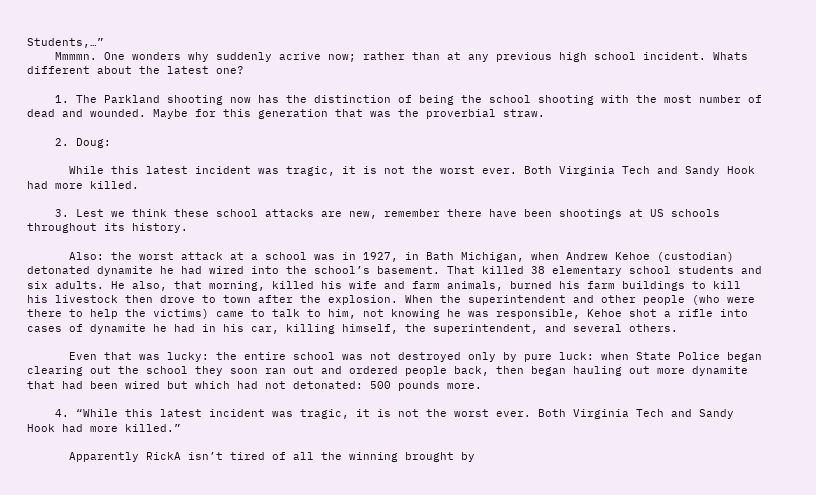Students,…”
    Mmmmn. One wonders why suddenly acrive now; rather than at any previous high school incident. Whats different about the latest one?

    1. The Parkland shooting now has the distinction of being the school shooting with the most number of dead and wounded. Maybe for this generation that was the proverbial straw.

    2. Doug:

      While this latest incident was tragic, it is not the worst ever. Both Virginia Tech and Sandy Hook had more killed.

    3. Lest we think these school attacks are new, remember there have been shootings at US schools throughout its history.

      Also: the worst attack at a school was in 1927, in Bath Michigan, when Andrew Kehoe (custodian) detonated dynamite he had wired into the school’s basement. That killed 38 elementary school students and six adults. He also, that morning, killed his wife and farm animals, burned his farm buildings to kill his livestock then drove to town after the explosion. When the superintendent and other people (who were there to help the victims) came to talk to him, not knowing he was responsible, Kehoe shot a rifle into cases of dynamite he had in his car, killing himself, the superintendent, and several others.

      Even that was lucky: the entire school was not destroyed only by pure luck: when State Police began clearing out the school they soon ran out and ordered people back, then began hauling out more dynamite that had been wired but which had not detonated: 500 pounds more.

    4. “While this latest incident was tragic, it is not the worst ever. Both Virginia Tech and Sandy Hook had more killed.”

      Apparently RickA isn’t tired of all the winning brought by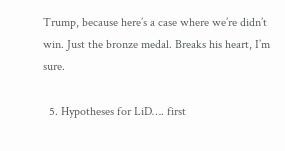Trump, because here’s a case where we’re didn’t win. Just the bronze medal. Breaks his heart, I’m sure.

  5. Hypotheses for LiD…. first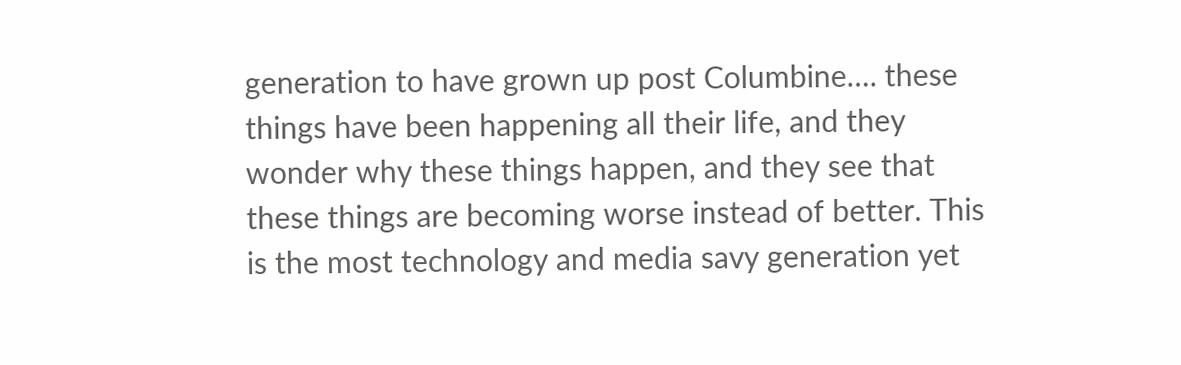generation to have grown up post Columbine…. these things have been happening all their life, and they wonder why these things happen, and they see that these things are becoming worse instead of better. This is the most technology and media savy generation yet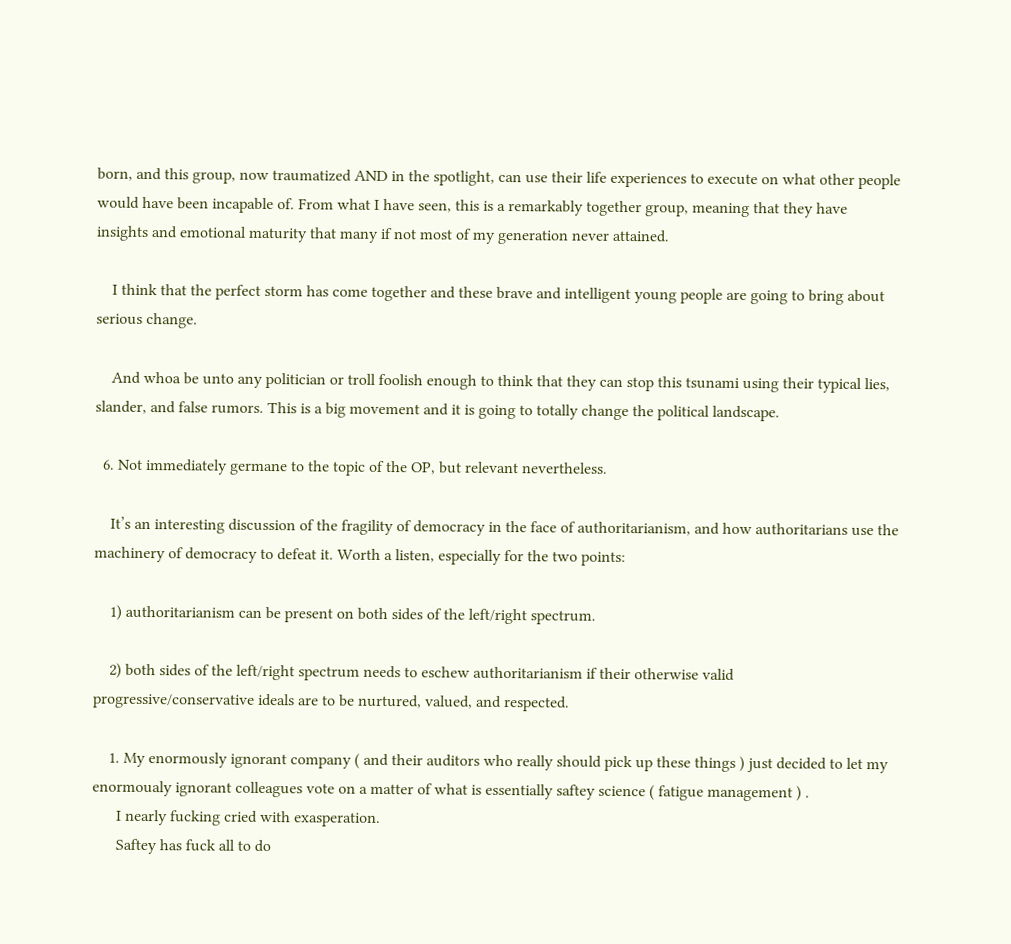born, and this group, now traumatized AND in the spotlight, can use their life experiences to execute on what other people would have been incapable of. From what I have seen, this is a remarkably together group, meaning that they have insights and emotional maturity that many if not most of my generation never attained.

    I think that the perfect storm has come together and these brave and intelligent young people are going to bring about serious change.

    And whoa be unto any politician or troll foolish enough to think that they can stop this tsunami using their typical lies, slander, and false rumors. This is a big movement and it is going to totally change the political landscape.

  6. Not immediately germane to the topic of the OP, but relevant nevertheless.

    It’s an interesting discussion of the fragility of democracy in the face of authoritarianism, and how authoritarians use the machinery of democracy to defeat it. Worth a listen, especially for the two points:

    1) authoritarianism can be present on both sides of the left/right spectrum.

    2) both sides of the left/right spectrum needs to eschew authoritarianism if their otherwise valid progressive/conservative ideals are to be nurtured, valued, and respected.

    1. My enormously ignorant company ( and their auditors who really should pick up these things ) just decided to let my enormoualy ignorant colleagues vote on a matter of what is essentially saftey science ( fatigue management ) .
      I nearly fucking cried with exasperation.
      Saftey has fuck all to do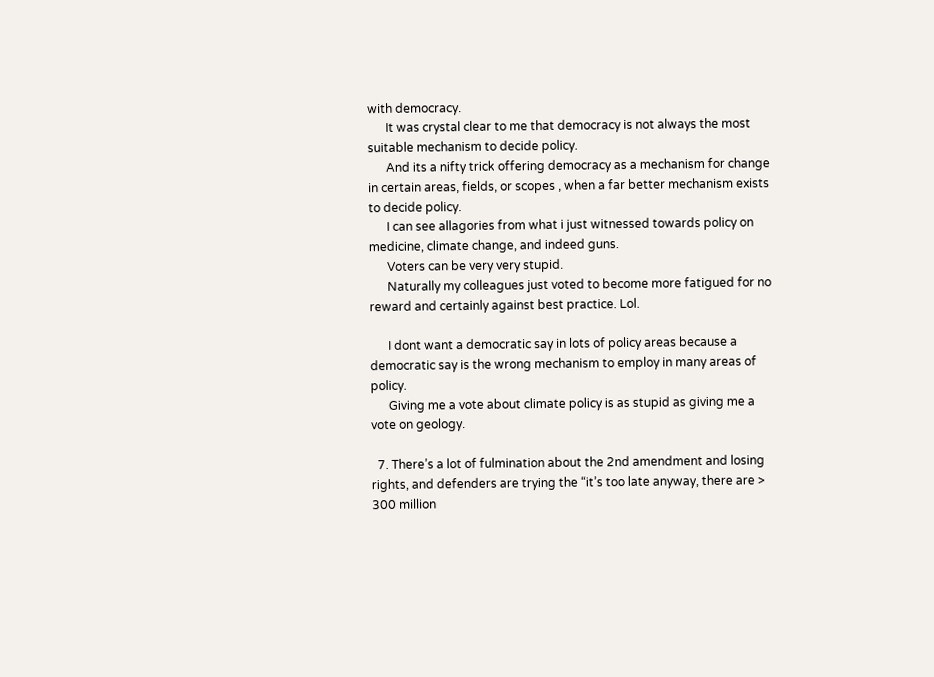with democracy.
      It was crystal clear to me that democracy is not always the most suitable mechanism to decide policy.
      And its a nifty trick offering democracy as a mechanism for change in certain areas, fields, or scopes , when a far better mechanism exists to decide policy.
      I can see allagories from what i just witnessed towards policy on medicine, climate change, and indeed guns.
      Voters can be very very stupid.
      Naturally my colleagues just voted to become more fatigued for no reward and certainly against best practice. Lol.

      I dont want a democratic say in lots of policy areas because a democratic say is the wrong mechanism to employ in many areas of policy.
      Giving me a vote about climate policy is as stupid as giving me a vote on geology.

  7. There’s a lot of fulmination about the 2nd amendment and losing rights, and defenders are trying the “it’s too late anyway, there are > 300 million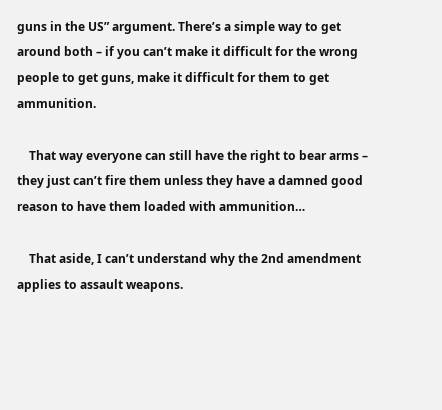guns in the US” argument. There’s a simple way to get around both – if you can’t make it difficult for the wrong people to get guns, make it difficult for them to get ammunition.

    That way everyone can still have the right to bear arms – they just can’t fire them unless they have a damned good reason to have them loaded with ammunition…

    That aside, I can’t understand why the 2nd amendment applies to assault weapons.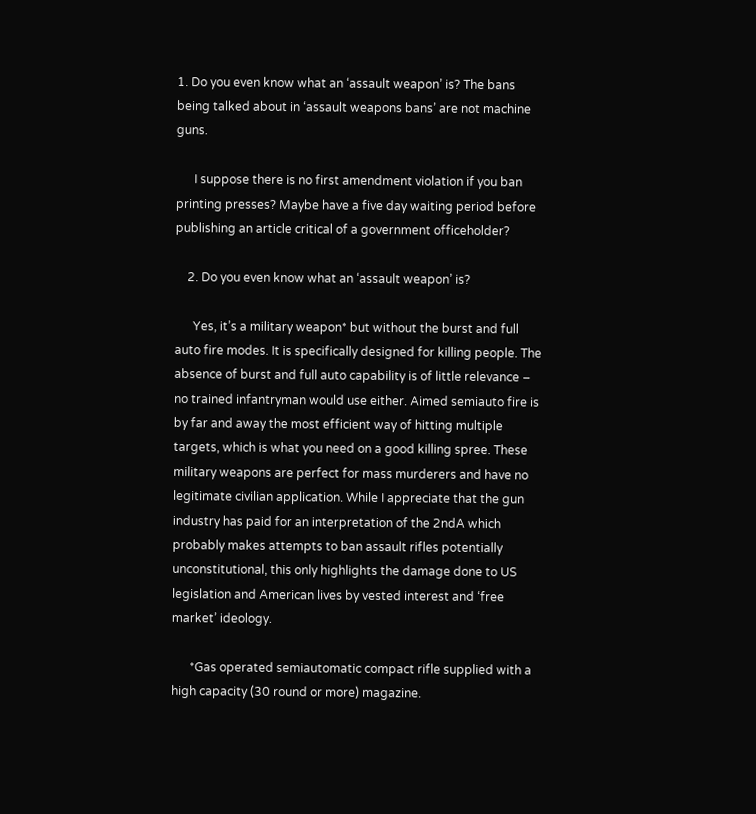1. Do you even know what an ‘assault weapon’ is? The bans being talked about in ‘assault weapons bans’ are not machine guns.

      I suppose there is no first amendment violation if you ban printing presses? Maybe have a five day waiting period before publishing an article critical of a government officeholder?

    2. Do you even know what an ‘assault weapon’ is?

      Yes, it’s a military weapon* but without the burst and full auto fire modes. It is specifically designed for killing people. The absence of burst and full auto capability is of little relevance – no trained infantryman would use either. Aimed semiauto fire is by far and away the most efficient way of hitting multiple targets, which is what you need on a good killing spree. These military weapons are perfect for mass murderers and have no legitimate civilian application. While I appreciate that the gun industry has paid for an interpretation of the 2ndA which probably makes attempts to ban assault rifles potentially unconstitutional, this only highlights the damage done to US legislation and American lives by vested interest and ‘free market’ ideology.

      *Gas operated semiautomatic compact rifle supplied with a high capacity (30 round or more) magazine.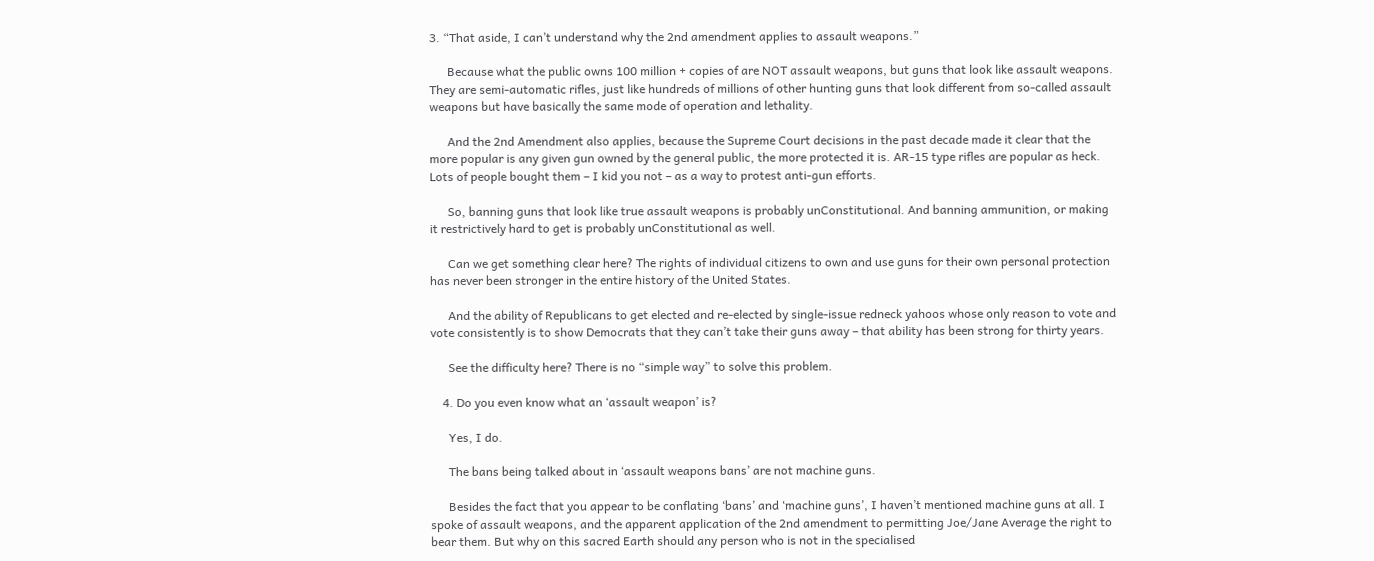3. “That aside, I can’t understand why the 2nd amendment applies to assault weapons.”

      Because what the public owns 100 million + copies of are NOT assault weapons, but guns that look like assault weapons. They are semi-automatic rifles, just like hundreds of millions of other hunting guns that look different from so-called assault weapons but have basically the same mode of operation and lethality.

      And the 2nd Amendment also applies, because the Supreme Court decisions in the past decade made it clear that the more popular is any given gun owned by the general public, the more protected it is. AR-15 type rifles are popular as heck. Lots of people bought them – I kid you not – as a way to protest anti-gun efforts.

      So, banning guns that look like true assault weapons is probably unConstitutional. And banning ammunition, or making it restrictively hard to get is probably unConstitutional as well.

      Can we get something clear here? The rights of individual citizens to own and use guns for their own personal protection has never been stronger in the entire history of the United States.

      And the ability of Republicans to get elected and re-elected by single-issue redneck yahoos whose only reason to vote and vote consistently is to show Democrats that they can’t take their guns away – that ability has been strong for thirty years.

      See the difficulty here? There is no “simple way” to solve this problem.

    4. Do you even know what an ‘assault weapon’ is?

      Yes, I do.

      The bans being talked about in ‘assault weapons bans’ are not machine guns.

      Besides the fact that you appear to be conflating ‘bans’ and ‘machine guns’, I haven’t mentioned machine guns at all. I spoke of assault weapons, and the apparent application of the 2nd amendment to permitting Joe/Jane Average the right to bear them. But why on this sacred Earth should any person who is not in the specialised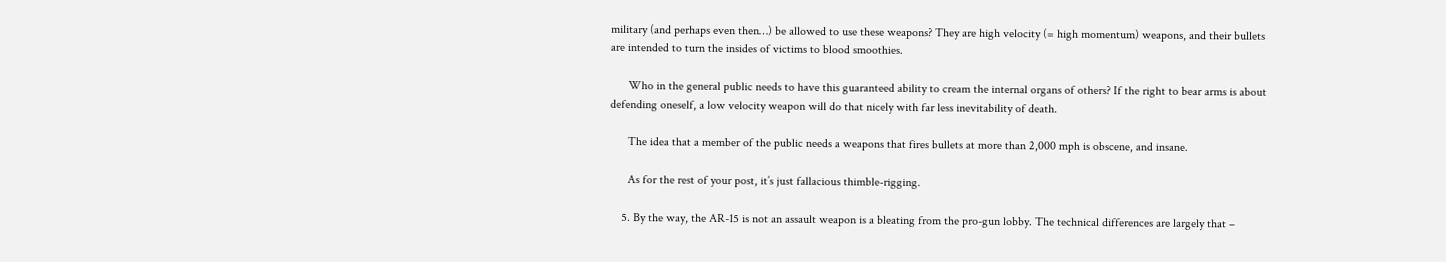military (and perhaps even then…) be allowed to use these weapons? They are high velocity (= high momentum) weapons, and their bullets are intended to turn the insides of victims to blood smoothies.

      Who in the general public needs to have this guaranteed ability to cream the internal organs of others? If the right to bear arms is about defending oneself, a low velocity weapon will do that nicely with far less inevitability of death.

      The idea that a member of the public needs a weapons that fires bullets at more than 2,000 mph is obscene, and insane.

      As for the rest of your post, it’s just fallacious thimble-rigging.

    5. By the way, the AR-15 is not an assault weapon is a bleating from the pro-gun lobby. The technical differences are largely that –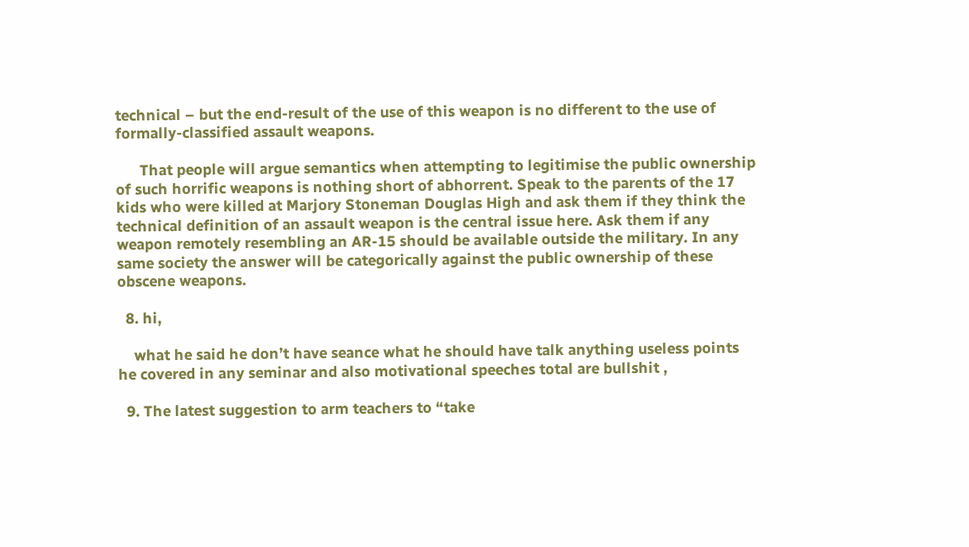technical – but the end-result of the use of this weapon is no different to the use of formally-classified assault weapons.

      That people will argue semantics when attempting to legitimise the public ownership of such horrific weapons is nothing short of abhorrent. Speak to the parents of the 17 kids who were killed at Marjory Stoneman Douglas High and ask them if they think the technical definition of an assault weapon is the central issue here. Ask them if any weapon remotely resembling an AR-15 should be available outside the military. In any same society the answer will be categorically against the public ownership of these obscene weapons.

  8. hi,

    what he said he don’t have seance what he should have talk anything useless points he covered in any seminar and also motivational speeches total are bullshit ,

  9. The latest suggestion to arm teachers to “take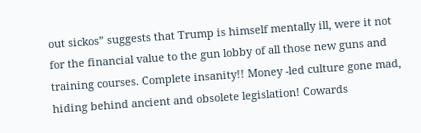out sickos” suggests that Trump is himself mentally ill, were it not for the financial value to the gun lobby of all those new guns and training courses. Complete insanity!! Money -led culture gone mad, hiding behind ancient and obsolete legislation! Cowards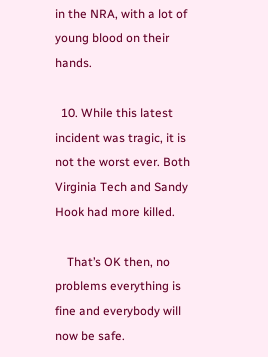in the NRA, with a lot of young blood on their hands.

  10. While this latest incident was tragic, it is not the worst ever. Both Virginia Tech and Sandy Hook had more killed.

    That’s OK then, no problems everything is fine and everybody will now be safe.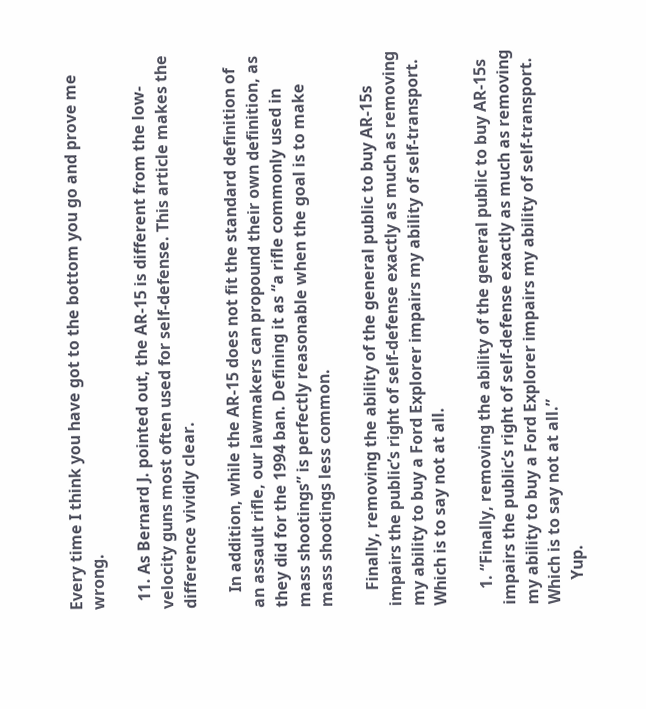Every time I think you have got to the bottom you go and prove me wrong.

  11. As Bernard J. pointed out, the AR-15 is different from the low-velocity guns most often used for self-defense. This article makes the difference vividly clear.

    In addition, while the AR-15 does not fit the standard definition of an assault rifle, our lawmakers can propound their own definition, as they did for the 1994 ban. Defining it as “a rifle commonly used in mass shootings” is perfectly reasonable when the goal is to make mass shootings less common.

    Finally, removing the ability of the general public to buy AR-15s impairs the public’s right of self-defense exactly as much as removing my ability to buy a Ford Explorer impairs my ability of self-transport. Which is to say not at all.

    1. “Finally, removing the ability of the general public to buy AR-15s impairs the public’s right of self-defense exactly as much as removing my ability to buy a Ford Explorer impairs my ability of self-transport. Which is to say not at all.”
      Yup.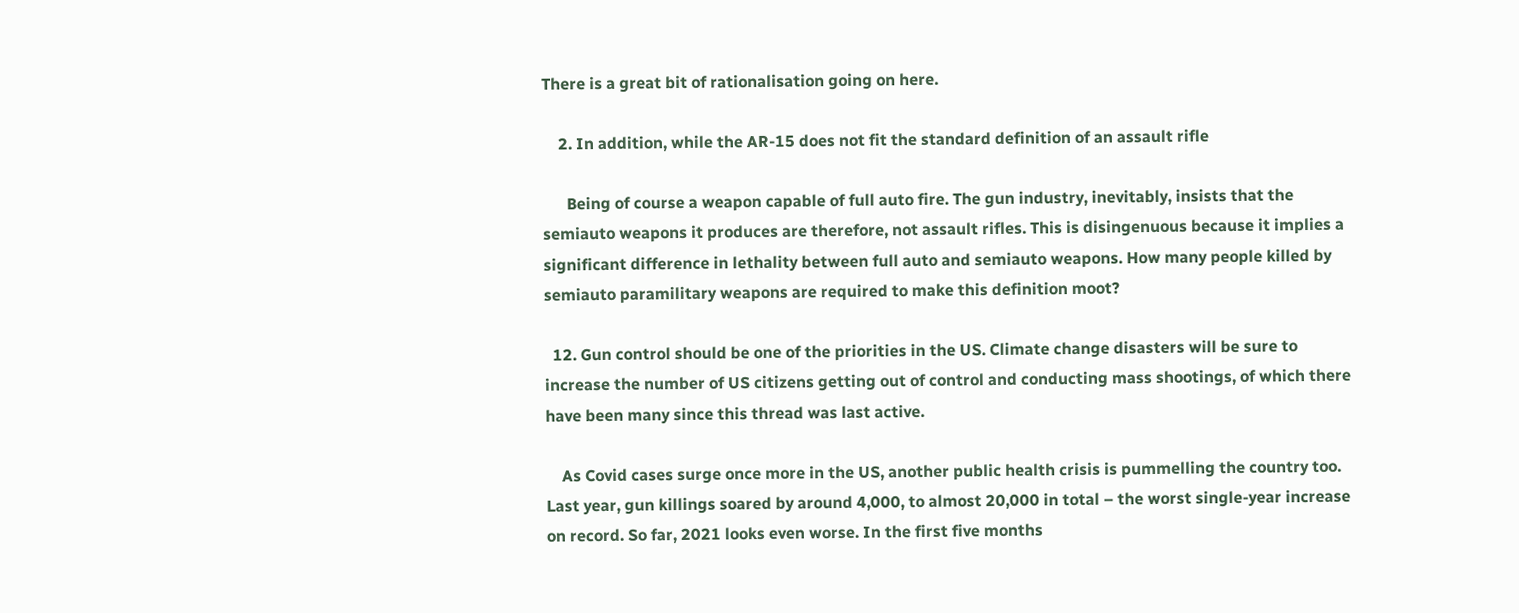There is a great bit of rationalisation going on here.

    2. In addition, while the AR-15 does not fit the standard definition of an assault rifle

      Being of course a weapon capable of full auto fire. The gun industry, inevitably, insists that the semiauto weapons it produces are therefore, not assault rifles. This is disingenuous because it implies a significant difference in lethality between full auto and semiauto weapons. How many people killed by semiauto paramilitary weapons are required to make this definition moot?

  12. Gun control should be one of the priorities in the US. Climate change disasters will be sure to increase the number of US citizens getting out of control and conducting mass shootings, of which there have been many since this thread was last active.

    As Covid cases surge once more in the US, another public health crisis is pummelling the country too. Last year, gun killings soared by around 4,000, to almost 20,000 in total – the worst single-year increase on record. So far, 2021 looks even worse. In the first five months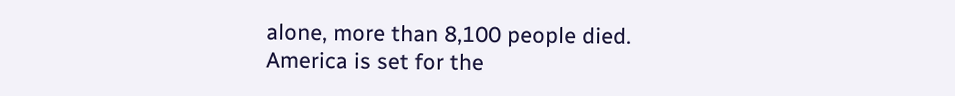alone, more than 8,100 people died. America is set for the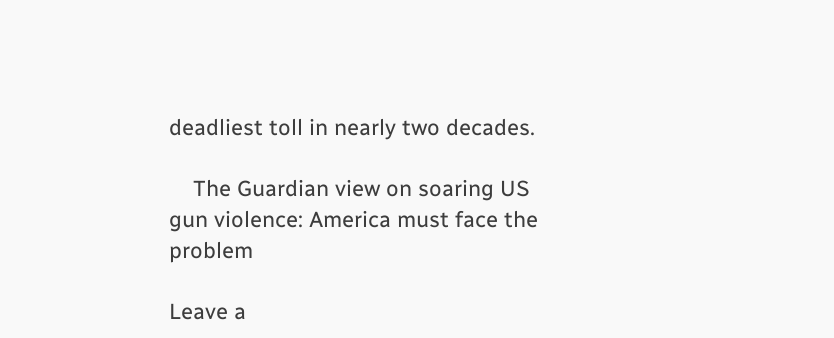deadliest toll in nearly two decades.

    The Guardian view on soaring US gun violence: America must face the problem

Leave a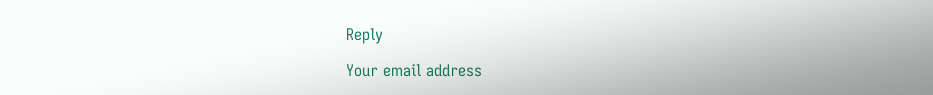Reply

Your email address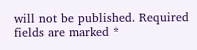will not be published. Required fields are marked *